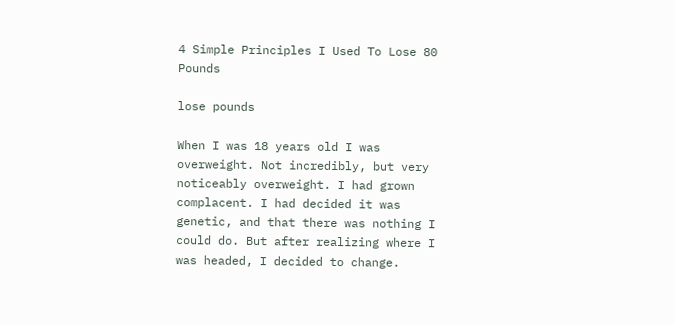4 Simple Principles I Used To Lose 80 Pounds

lose pounds

When I was 18 years old I was overweight. Not incredibly, but very noticeably overweight. I had grown complacent. I had decided it was genetic, and that there was nothing I could do. But after realizing where I was headed, I decided to change.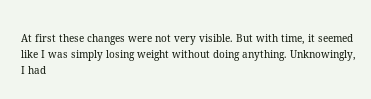At first these changes were not very visible. But with time, it seemed like I was simply losing weight without doing anything. Unknowingly, I had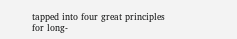tapped into four great principles for long-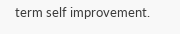term self improvement.